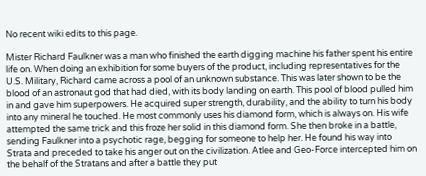No recent wiki edits to this page.

Mister Richard Faulkner was a man who finished the earth digging machine his father spent his entire life on. When doing an exhibition for some buyers of the product, including representatives for the U.S. Military, Richard came across a pool of an unknown substance. This was later shown to be the blood of an astronaut god that had died, with its body landing on earth. This pool of blood pulled him in and gave him superpowers. He acquired super strength, durability, and the ability to turn his body into any mineral he touched. He most commonly uses his diamond form, which is always on. His wife attempted the same trick and this froze her solid in this diamond form. She then broke in a battle, sending Faulkner into a psychotic rage, begging for someone to help her. He found his way into Strata and preceded to take his anger out on the civilization. Atlee and Geo-Force intercepted him on the behalf of the Stratans and after a battle they put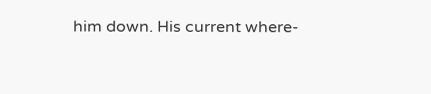him down. His current where-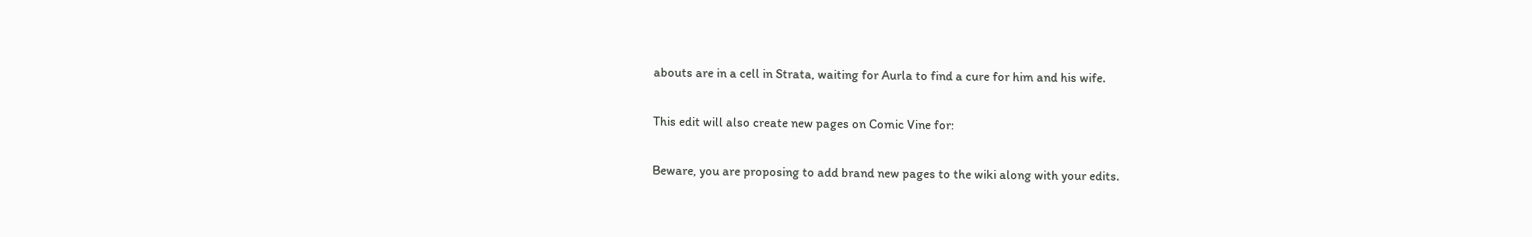abouts are in a cell in Strata, waiting for Aurla to find a cure for him and his wife.

This edit will also create new pages on Comic Vine for:

Beware, you are proposing to add brand new pages to the wiki along with your edits.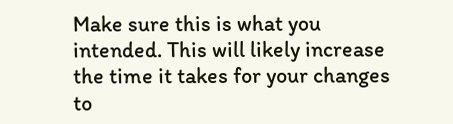Make sure this is what you intended. This will likely increase the time it takes for your changes to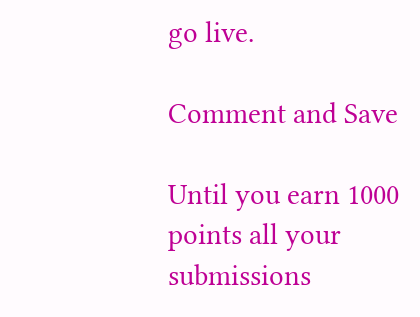go live.

Comment and Save

Until you earn 1000 points all your submissions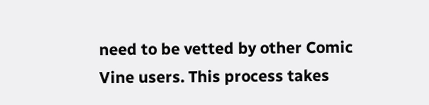need to be vetted by other Comic Vine users. This process takes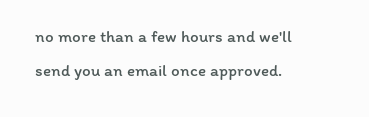no more than a few hours and we'll send you an email once approved.